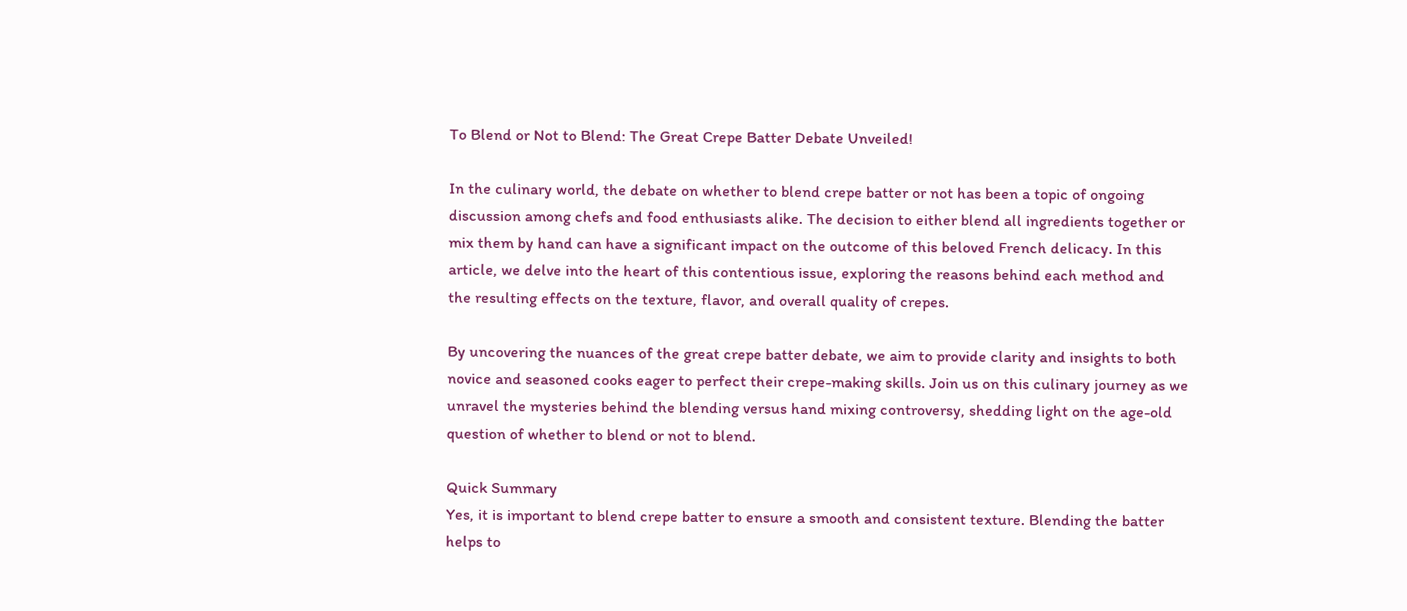To Blend or Not to Blend: The Great Crepe Batter Debate Unveiled!

In the culinary world, the debate on whether to blend crepe batter or not has been a topic of ongoing discussion among chefs and food enthusiasts alike. The decision to either blend all ingredients together or mix them by hand can have a significant impact on the outcome of this beloved French delicacy. In this article, we delve into the heart of this contentious issue, exploring the reasons behind each method and the resulting effects on the texture, flavor, and overall quality of crepes.

By uncovering the nuances of the great crepe batter debate, we aim to provide clarity and insights to both novice and seasoned cooks eager to perfect their crepe-making skills. Join us on this culinary journey as we unravel the mysteries behind the blending versus hand mixing controversy, shedding light on the age-old question of whether to blend or not to blend.

Quick Summary
Yes, it is important to blend crepe batter to ensure a smooth and consistent texture. Blending the batter helps to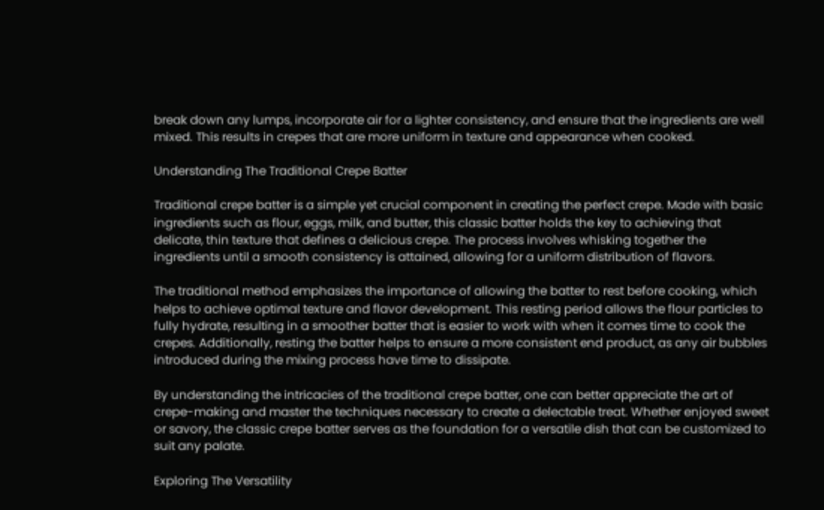break down any lumps, incorporate air for a lighter consistency, and ensure that the ingredients are well mixed. This results in crepes that are more uniform in texture and appearance when cooked.

Understanding The Traditional Crepe Batter

Traditional crepe batter is a simple yet crucial component in creating the perfect crepe. Made with basic ingredients such as flour, eggs, milk, and butter, this classic batter holds the key to achieving that delicate, thin texture that defines a delicious crepe. The process involves whisking together the ingredients until a smooth consistency is attained, allowing for a uniform distribution of flavors.

The traditional method emphasizes the importance of allowing the batter to rest before cooking, which helps to achieve optimal texture and flavor development. This resting period allows the flour particles to fully hydrate, resulting in a smoother batter that is easier to work with when it comes time to cook the crepes. Additionally, resting the batter helps to ensure a more consistent end product, as any air bubbles introduced during the mixing process have time to dissipate.

By understanding the intricacies of the traditional crepe batter, one can better appreciate the art of crepe-making and master the techniques necessary to create a delectable treat. Whether enjoyed sweet or savory, the classic crepe batter serves as the foundation for a versatile dish that can be customized to suit any palate.

Exploring The Versatility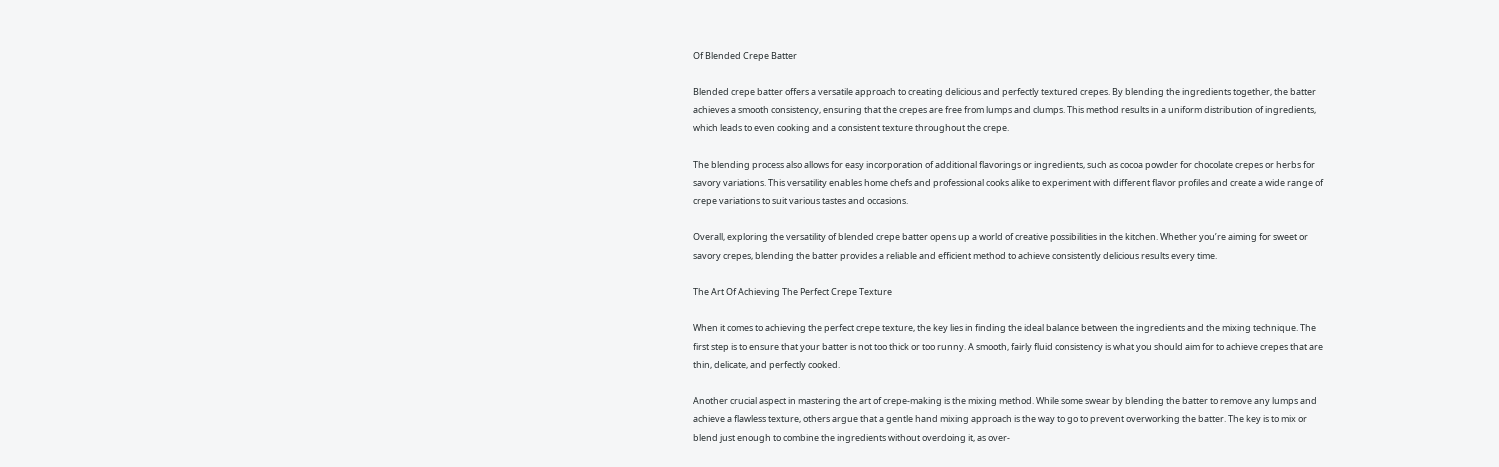Of Blended Crepe Batter

Blended crepe batter offers a versatile approach to creating delicious and perfectly textured crepes. By blending the ingredients together, the batter achieves a smooth consistency, ensuring that the crepes are free from lumps and clumps. This method results in a uniform distribution of ingredients, which leads to even cooking and a consistent texture throughout the crepe.

The blending process also allows for easy incorporation of additional flavorings or ingredients, such as cocoa powder for chocolate crepes or herbs for savory variations. This versatility enables home chefs and professional cooks alike to experiment with different flavor profiles and create a wide range of crepe variations to suit various tastes and occasions.

Overall, exploring the versatility of blended crepe batter opens up a world of creative possibilities in the kitchen. Whether you’re aiming for sweet or savory crepes, blending the batter provides a reliable and efficient method to achieve consistently delicious results every time.

The Art Of Achieving The Perfect Crepe Texture

When it comes to achieving the perfect crepe texture, the key lies in finding the ideal balance between the ingredients and the mixing technique. The first step is to ensure that your batter is not too thick or too runny. A smooth, fairly fluid consistency is what you should aim for to achieve crepes that are thin, delicate, and perfectly cooked.

Another crucial aspect in mastering the art of crepe-making is the mixing method. While some swear by blending the batter to remove any lumps and achieve a flawless texture, others argue that a gentle hand mixing approach is the way to go to prevent overworking the batter. The key is to mix or blend just enough to combine the ingredients without overdoing it, as over-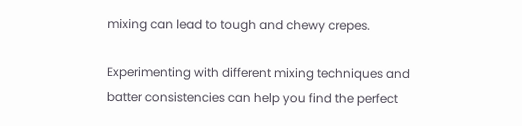mixing can lead to tough and chewy crepes.

Experimenting with different mixing techniques and batter consistencies can help you find the perfect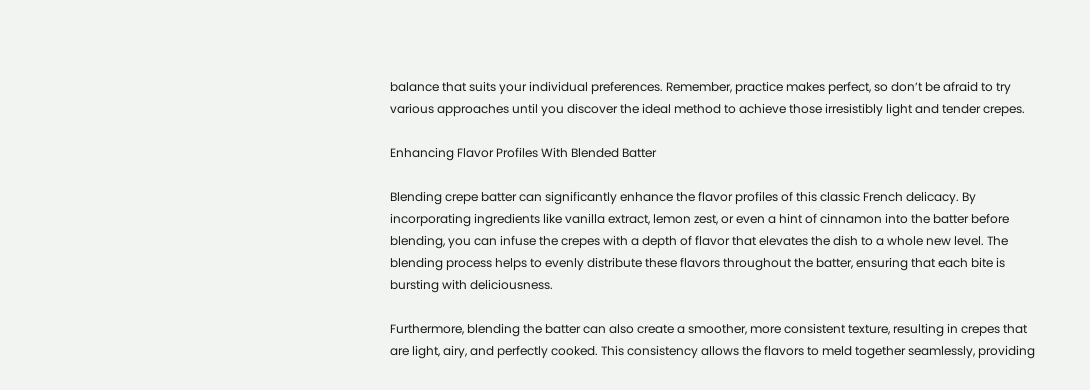balance that suits your individual preferences. Remember, practice makes perfect, so don’t be afraid to try various approaches until you discover the ideal method to achieve those irresistibly light and tender crepes.

Enhancing Flavor Profiles With Blended Batter

Blending crepe batter can significantly enhance the flavor profiles of this classic French delicacy. By incorporating ingredients like vanilla extract, lemon zest, or even a hint of cinnamon into the batter before blending, you can infuse the crepes with a depth of flavor that elevates the dish to a whole new level. The blending process helps to evenly distribute these flavors throughout the batter, ensuring that each bite is bursting with deliciousness.

Furthermore, blending the batter can also create a smoother, more consistent texture, resulting in crepes that are light, airy, and perfectly cooked. This consistency allows the flavors to meld together seamlessly, providing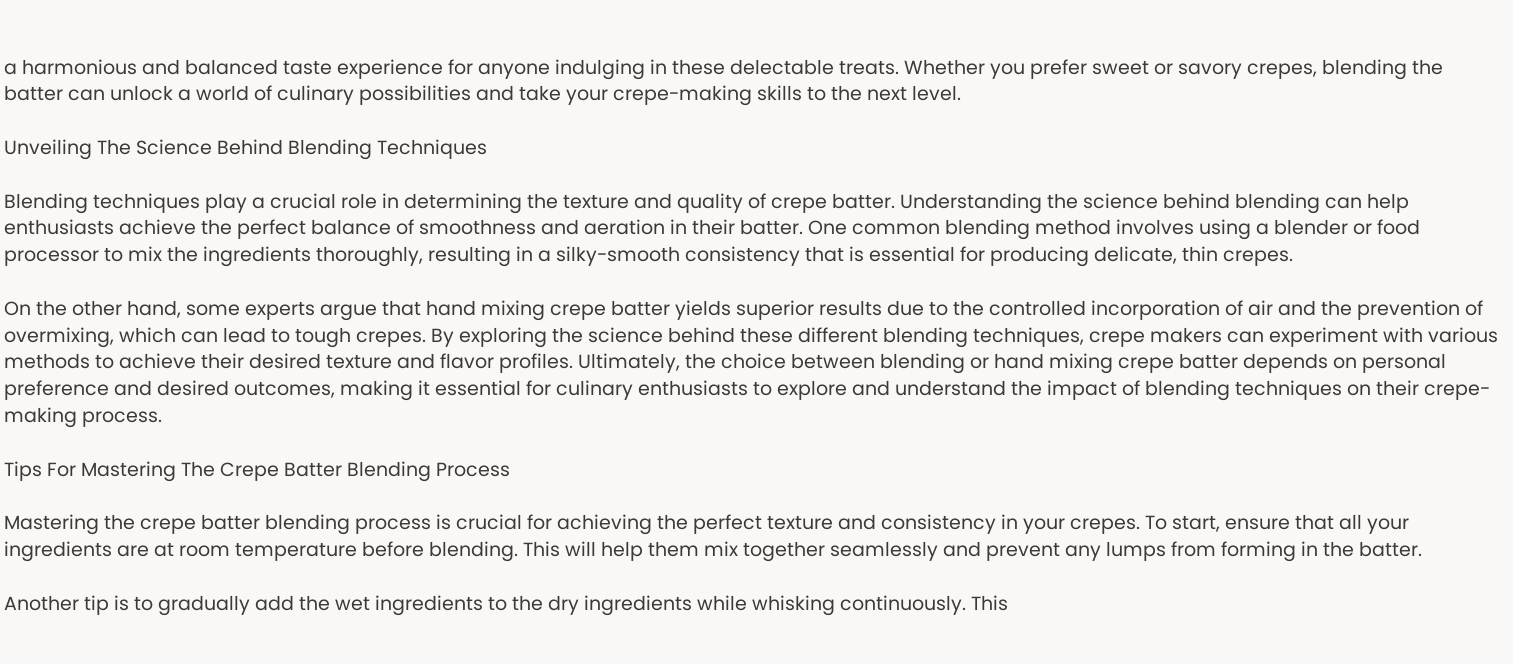a harmonious and balanced taste experience for anyone indulging in these delectable treats. Whether you prefer sweet or savory crepes, blending the batter can unlock a world of culinary possibilities and take your crepe-making skills to the next level.

Unveiling The Science Behind Blending Techniques

Blending techniques play a crucial role in determining the texture and quality of crepe batter. Understanding the science behind blending can help enthusiasts achieve the perfect balance of smoothness and aeration in their batter. One common blending method involves using a blender or food processor to mix the ingredients thoroughly, resulting in a silky-smooth consistency that is essential for producing delicate, thin crepes.

On the other hand, some experts argue that hand mixing crepe batter yields superior results due to the controlled incorporation of air and the prevention of overmixing, which can lead to tough crepes. By exploring the science behind these different blending techniques, crepe makers can experiment with various methods to achieve their desired texture and flavor profiles. Ultimately, the choice between blending or hand mixing crepe batter depends on personal preference and desired outcomes, making it essential for culinary enthusiasts to explore and understand the impact of blending techniques on their crepe-making process.

Tips For Mastering The Crepe Batter Blending Process

Mastering the crepe batter blending process is crucial for achieving the perfect texture and consistency in your crepes. To start, ensure that all your ingredients are at room temperature before blending. This will help them mix together seamlessly and prevent any lumps from forming in the batter.

Another tip is to gradually add the wet ingredients to the dry ingredients while whisking continuously. This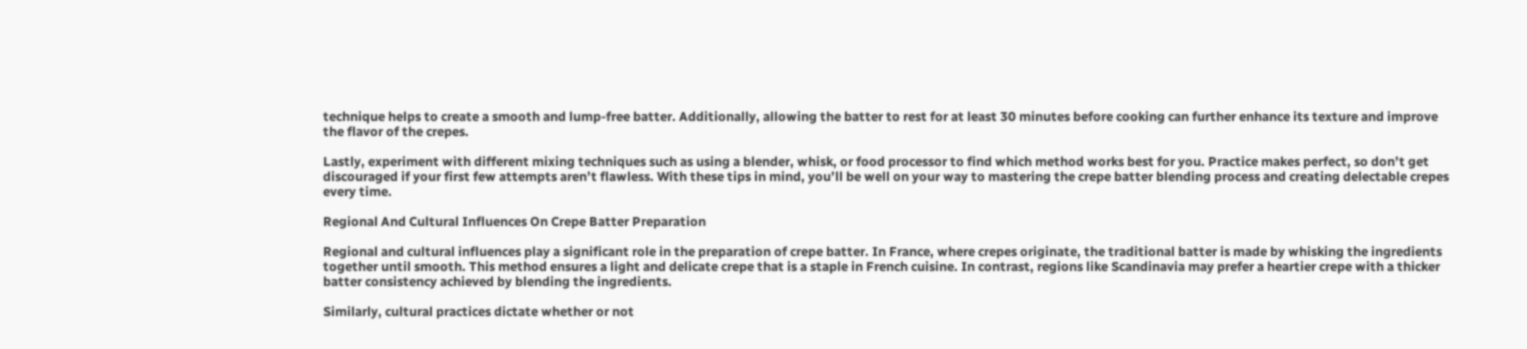technique helps to create a smooth and lump-free batter. Additionally, allowing the batter to rest for at least 30 minutes before cooking can further enhance its texture and improve the flavor of the crepes.

Lastly, experiment with different mixing techniques such as using a blender, whisk, or food processor to find which method works best for you. Practice makes perfect, so don’t get discouraged if your first few attempts aren’t flawless. With these tips in mind, you’ll be well on your way to mastering the crepe batter blending process and creating delectable crepes every time.

Regional And Cultural Influences On Crepe Batter Preparation

Regional and cultural influences play a significant role in the preparation of crepe batter. In France, where crepes originate, the traditional batter is made by whisking the ingredients together until smooth. This method ensures a light and delicate crepe that is a staple in French cuisine. In contrast, regions like Scandinavia may prefer a heartier crepe with a thicker batter consistency achieved by blending the ingredients.

Similarly, cultural practices dictate whether or not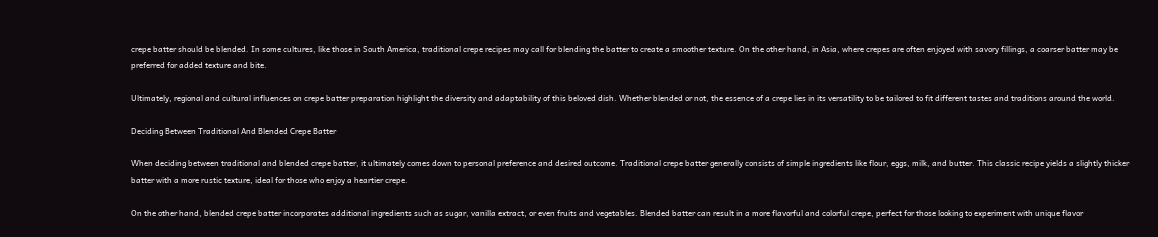crepe batter should be blended. In some cultures, like those in South America, traditional crepe recipes may call for blending the batter to create a smoother texture. On the other hand, in Asia, where crepes are often enjoyed with savory fillings, a coarser batter may be preferred for added texture and bite.

Ultimately, regional and cultural influences on crepe batter preparation highlight the diversity and adaptability of this beloved dish. Whether blended or not, the essence of a crepe lies in its versatility to be tailored to fit different tastes and traditions around the world.

Deciding Between Traditional And Blended Crepe Batter

When deciding between traditional and blended crepe batter, it ultimately comes down to personal preference and desired outcome. Traditional crepe batter generally consists of simple ingredients like flour, eggs, milk, and butter. This classic recipe yields a slightly thicker batter with a more rustic texture, ideal for those who enjoy a heartier crepe.

On the other hand, blended crepe batter incorporates additional ingredients such as sugar, vanilla extract, or even fruits and vegetables. Blended batter can result in a more flavorful and colorful crepe, perfect for those looking to experiment with unique flavor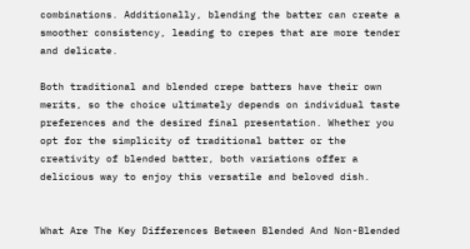combinations. Additionally, blending the batter can create a smoother consistency, leading to crepes that are more tender and delicate.

Both traditional and blended crepe batters have their own merits, so the choice ultimately depends on individual taste preferences and the desired final presentation. Whether you opt for the simplicity of traditional batter or the creativity of blended batter, both variations offer a delicious way to enjoy this versatile and beloved dish.


What Are The Key Differences Between Blended And Non-Blended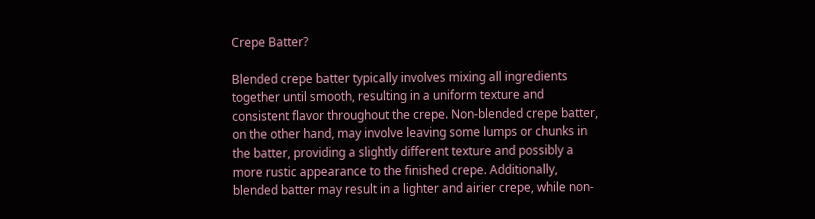Crepe Batter?

Blended crepe batter typically involves mixing all ingredients together until smooth, resulting in a uniform texture and consistent flavor throughout the crepe. Non-blended crepe batter, on the other hand, may involve leaving some lumps or chunks in the batter, providing a slightly different texture and possibly a more rustic appearance to the finished crepe. Additionally, blended batter may result in a lighter and airier crepe, while non-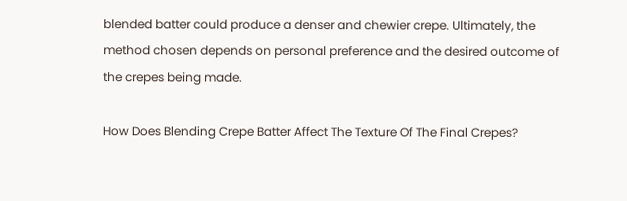blended batter could produce a denser and chewier crepe. Ultimately, the method chosen depends on personal preference and the desired outcome of the crepes being made.

How Does Blending Crepe Batter Affect The Texture Of The Final Crepes?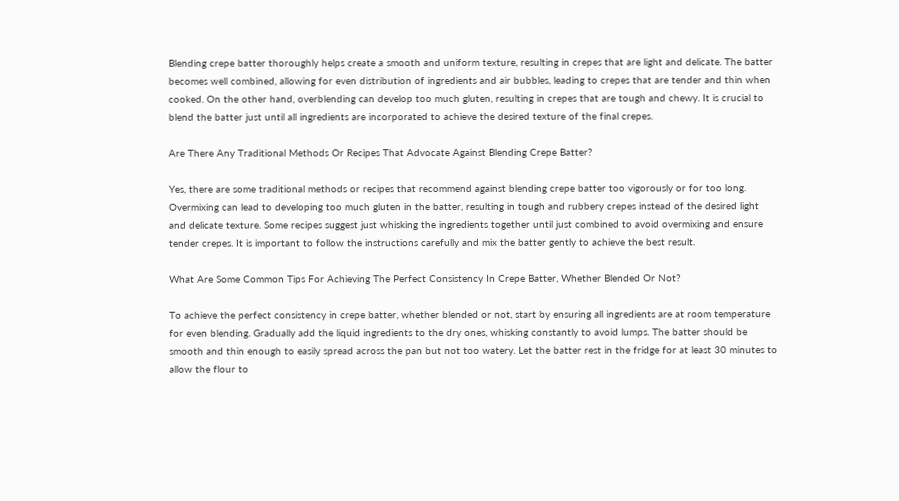Blending crepe batter thoroughly helps create a smooth and uniform texture, resulting in crepes that are light and delicate. The batter becomes well combined, allowing for even distribution of ingredients and air bubbles, leading to crepes that are tender and thin when cooked. On the other hand, overblending can develop too much gluten, resulting in crepes that are tough and chewy. It is crucial to blend the batter just until all ingredients are incorporated to achieve the desired texture of the final crepes.

Are There Any Traditional Methods Or Recipes That Advocate Against Blending Crepe Batter?

Yes, there are some traditional methods or recipes that recommend against blending crepe batter too vigorously or for too long. Overmixing can lead to developing too much gluten in the batter, resulting in tough and rubbery crepes instead of the desired light and delicate texture. Some recipes suggest just whisking the ingredients together until just combined to avoid overmixing and ensure tender crepes. It is important to follow the instructions carefully and mix the batter gently to achieve the best result.

What Are Some Common Tips For Achieving The Perfect Consistency In Crepe Batter, Whether Blended Or Not?

To achieve the perfect consistency in crepe batter, whether blended or not, start by ensuring all ingredients are at room temperature for even blending. Gradually add the liquid ingredients to the dry ones, whisking constantly to avoid lumps. The batter should be smooth and thin enough to easily spread across the pan but not too watery. Let the batter rest in the fridge for at least 30 minutes to allow the flour to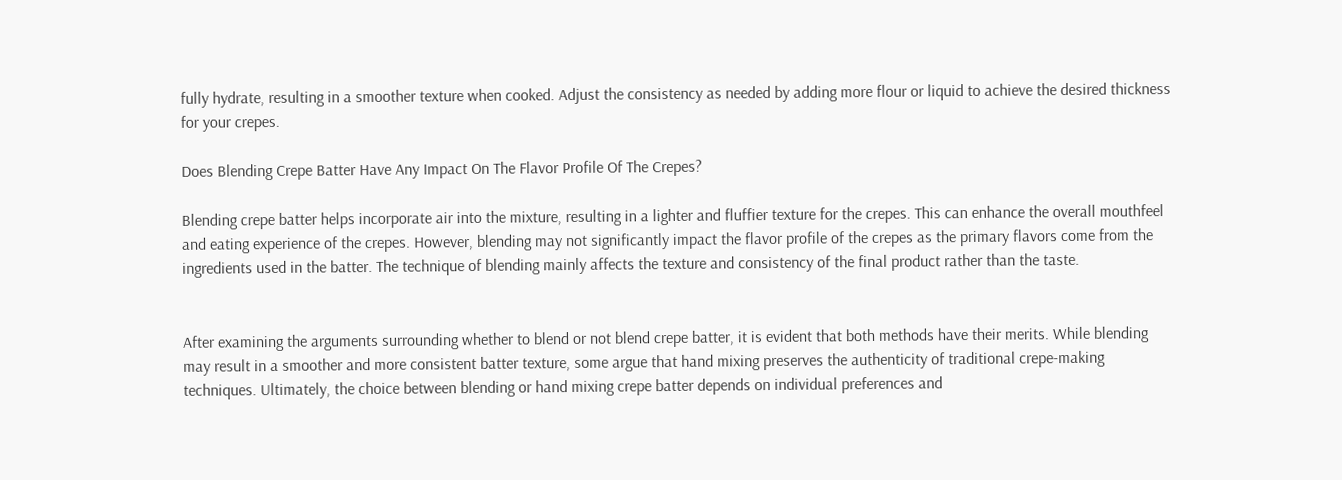fully hydrate, resulting in a smoother texture when cooked. Adjust the consistency as needed by adding more flour or liquid to achieve the desired thickness for your crepes.

Does Blending Crepe Batter Have Any Impact On The Flavor Profile Of The Crepes?

Blending crepe batter helps incorporate air into the mixture, resulting in a lighter and fluffier texture for the crepes. This can enhance the overall mouthfeel and eating experience of the crepes. However, blending may not significantly impact the flavor profile of the crepes as the primary flavors come from the ingredients used in the batter. The technique of blending mainly affects the texture and consistency of the final product rather than the taste.


After examining the arguments surrounding whether to blend or not blend crepe batter, it is evident that both methods have their merits. While blending may result in a smoother and more consistent batter texture, some argue that hand mixing preserves the authenticity of traditional crepe-making techniques. Ultimately, the choice between blending or hand mixing crepe batter depends on individual preferences and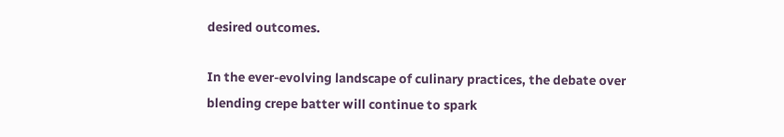desired outcomes.

In the ever-evolving landscape of culinary practices, the debate over blending crepe batter will continue to spark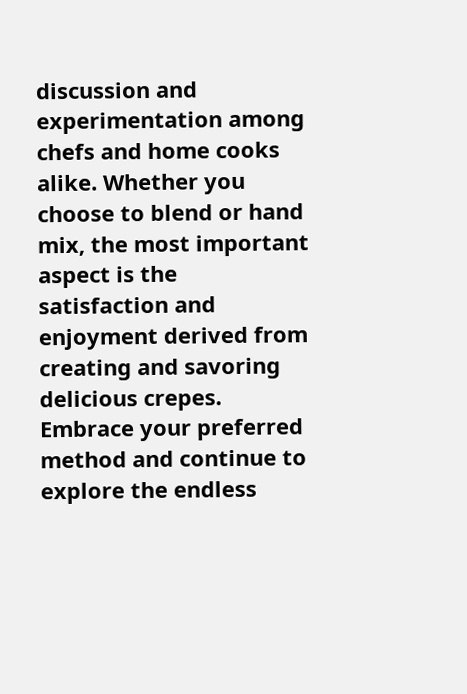discussion and experimentation among chefs and home cooks alike. Whether you choose to blend or hand mix, the most important aspect is the satisfaction and enjoyment derived from creating and savoring delicious crepes. Embrace your preferred method and continue to explore the endless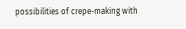possibilities of crepe-making with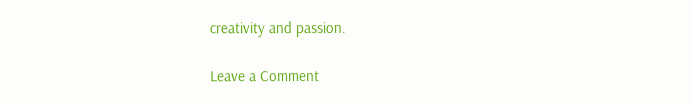creativity and passion.

Leave a Comment